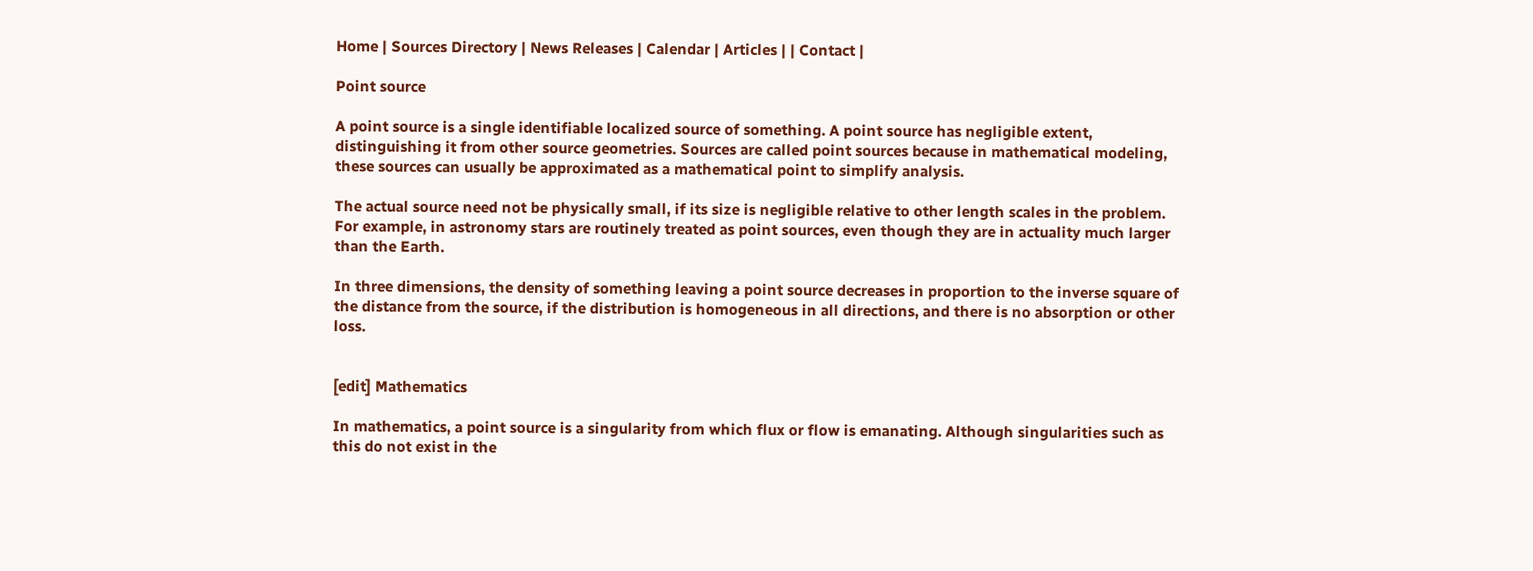Home | Sources Directory | News Releases | Calendar | Articles | | Contact |

Point source

A point source is a single identifiable localized source of something. A point source has negligible extent, distinguishing it from other source geometries. Sources are called point sources because in mathematical modeling, these sources can usually be approximated as a mathematical point to simplify analysis.

The actual source need not be physically small, if its size is negligible relative to other length scales in the problem. For example, in astronomy stars are routinely treated as point sources, even though they are in actuality much larger than the Earth.

In three dimensions, the density of something leaving a point source decreases in proportion to the inverse square of the distance from the source, if the distribution is homogeneous in all directions, and there is no absorption or other loss.


[edit] Mathematics

In mathematics, a point source is a singularity from which flux or flow is emanating. Although singularities such as this do not exist in the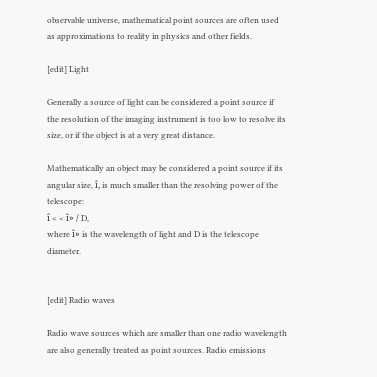observable universe, mathematical point sources are often used as approximations to reality in physics and other fields.

[edit] Light

Generally a source of light can be considered a point source if the resolution of the imaging instrument is too low to resolve its size, or if the object is at a very great distance.

Mathematically an object may be considered a point source if its angular size, î, is much smaller than the resolving power of the telescope:
î < < î» / D,
where î» is the wavelength of light and D is the telescope diameter.


[edit] Radio waves

Radio wave sources which are smaller than one radio wavelength are also generally treated as point sources. Radio emissions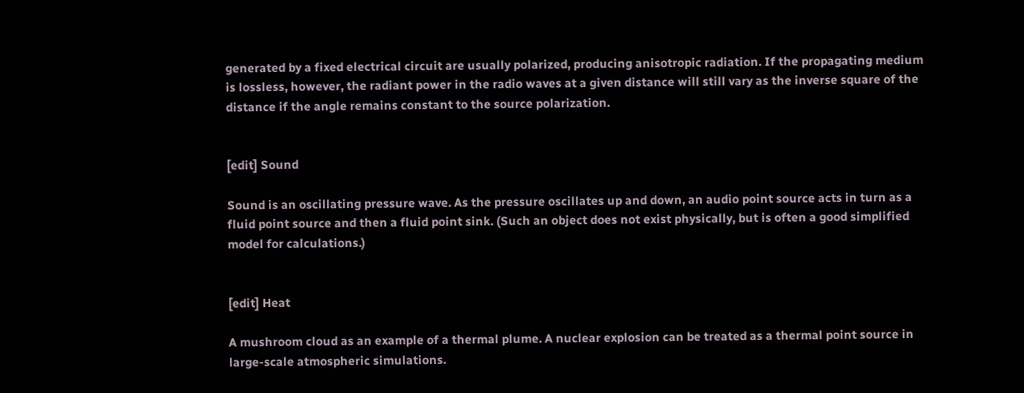generated by a fixed electrical circuit are usually polarized, producing anisotropic radiation. If the propagating medium is lossless, however, the radiant power in the radio waves at a given distance will still vary as the inverse square of the distance if the angle remains constant to the source polarization.


[edit] Sound

Sound is an oscillating pressure wave. As the pressure oscillates up and down, an audio point source acts in turn as a fluid point source and then a fluid point sink. (Such an object does not exist physically, but is often a good simplified model for calculations.)


[edit] Heat

A mushroom cloud as an example of a thermal plume. A nuclear explosion can be treated as a thermal point source in large-scale atmospheric simulations.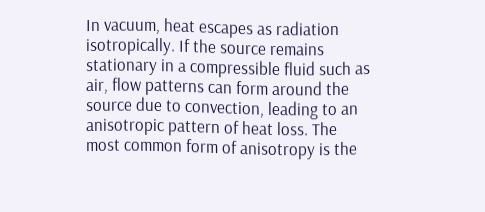In vacuum, heat escapes as radiation isotropically. If the source remains stationary in a compressible fluid such as air, flow patterns can form around the source due to convection, leading to an anisotropic pattern of heat loss. The most common form of anisotropy is the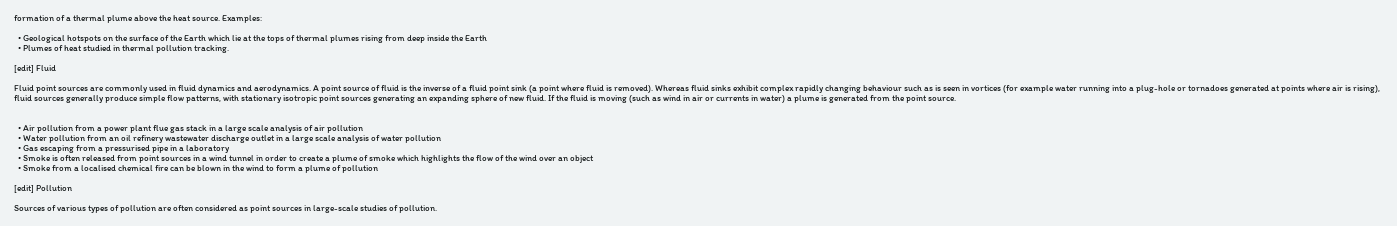formation of a thermal plume above the heat source. Examples:

  • Geological hotspots on the surface of the Earth which lie at the tops of thermal plumes rising from deep inside the Earth
  • Plumes of heat studied in thermal pollution tracking.

[edit] Fluid

Fluid point sources are commonly used in fluid dynamics and aerodynamics. A point source of fluid is the inverse of a fluid point sink (a point where fluid is removed). Whereas fluid sinks exhibit complex rapidly changing behaviour such as is seen in vortices (for example water running into a plug-hole or tornadoes generated at points where air is rising), fluid sources generally produce simple flow patterns, with stationary isotropic point sources generating an expanding sphere of new fluid. If the fluid is moving (such as wind in air or currents in water) a plume is generated from the point source.


  • Air pollution from a power plant flue gas stack in a large scale analysis of air pollution
  • Water pollution from an oil refinery wastewater discharge outlet in a large scale analysis of water pollution
  • Gas escaping from a pressurised pipe in a laboratory
  • Smoke is often released from point sources in a wind tunnel in order to create a plume of smoke which highlights the flow of the wind over an object
  • Smoke from a localised chemical fire can be blown in the wind to form a plume of pollution

[edit] Pollution

Sources of various types of pollution are often considered as point sources in large-scale studies of pollution.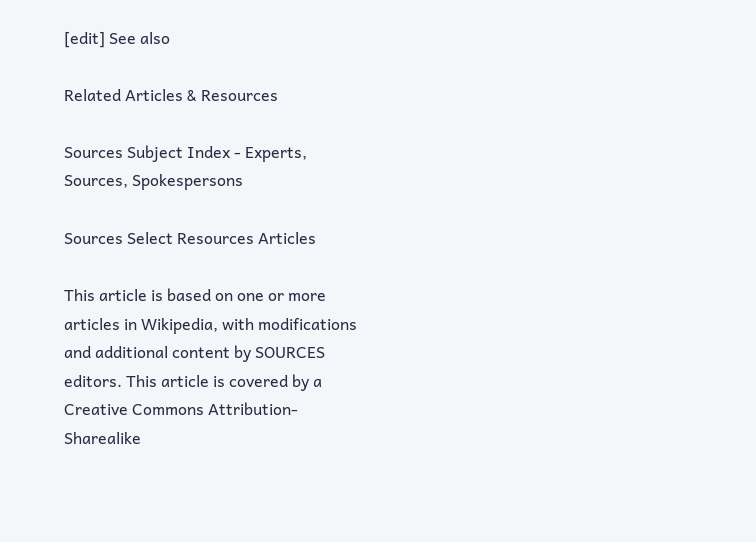[edit] See also

Related Articles & Resources

Sources Subject Index - Experts, Sources, Spokespersons

Sources Select Resources Articles

This article is based on one or more articles in Wikipedia, with modifications and additional content by SOURCES editors. This article is covered by a Creative Commons Attribution-Sharealike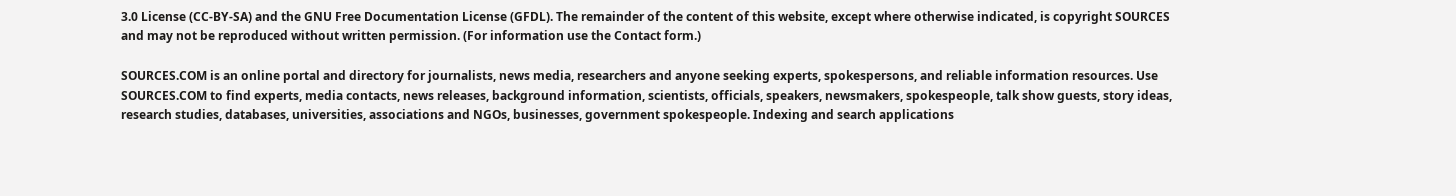3.0 License (CC-BY-SA) and the GNU Free Documentation License (GFDL). The remainder of the content of this website, except where otherwise indicated, is copyright SOURCES and may not be reproduced without written permission. (For information use the Contact form.)

SOURCES.COM is an online portal and directory for journalists, news media, researchers and anyone seeking experts, spokespersons, and reliable information resources. Use SOURCES.COM to find experts, media contacts, news releases, background information, scientists, officials, speakers, newsmakers, spokespeople, talk show guests, story ideas, research studies, databases, universities, associations and NGOs, businesses, government spokespeople. Indexing and search applications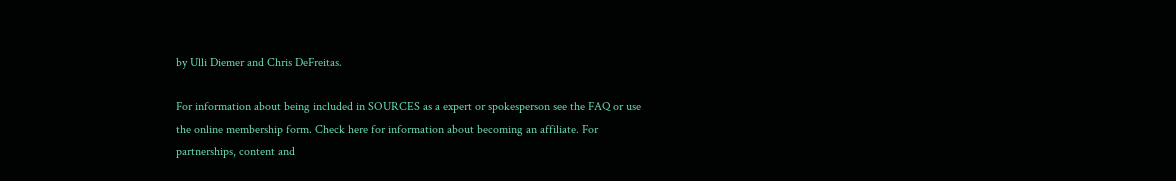by Ulli Diemer and Chris DeFreitas.

For information about being included in SOURCES as a expert or spokesperson see the FAQ or use the online membership form. Check here for information about becoming an affiliate. For partnerships, content and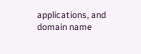applications, and domain name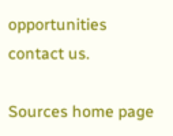opportunities contact us.

Sources home page